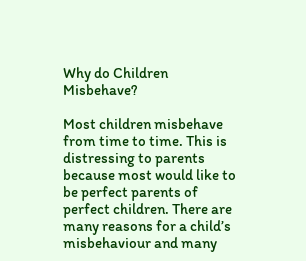Why do Children Misbehave?

Most children misbehave from time to time. This is distressing to parents because most would like to be perfect parents of perfect children. There are many reasons for a child’s misbehaviour and many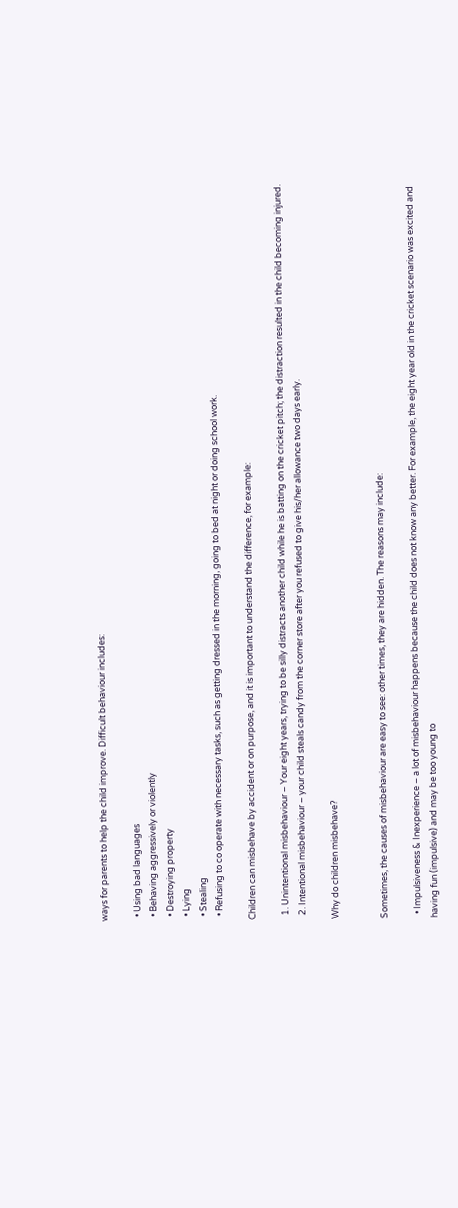ways for parents to help the child improve. Difficult behaviour includes:

  • Using bad languages
  • Behaving aggressively or violently
  • Destroying property
  • Lying
  • Stealing
  • Refusing to co operate with necessary tasks, such as getting dressed in the morning, going to bed at night or doing school work.

Children can misbehave by accident or on purpose, and it is important to understand the difference, for example:

  1. Unintentional misbehaviour – Your eight years, trying to be silly distracts another child while he is batting on the cricket pitch; the distraction resulted in the child becoming injured.
  2. Intentional misbehaviour – your child steals candy from the corner store after you refused to give his/her allowance two days early.

Why do children misbehave?


Sometimes, the causes of misbehaviour are easy to see: other times, they are hidden. The reasons may include:

  • Impulsiveness & Inexperience – a lot of misbehaviour happens because the child does not know any better. For example, the eight year old in the cricket scenario was excited and having fun (impulsive) and may be too young to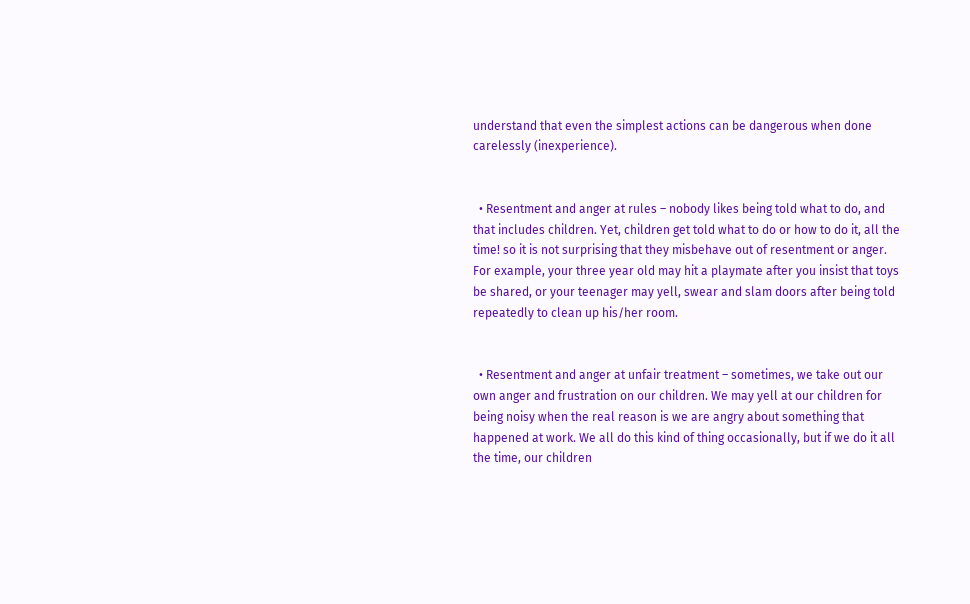understand that even the simplest actions can be dangerous when done carelessly (inexperience).


  • Resentment and anger at rules – nobody likes being told what to do, and that includes children. Yet, children get told what to do or how to do it, all the time! so it is not surprising that they misbehave out of resentment or anger. For example, your three year old may hit a playmate after you insist that toys be shared, or your teenager may yell, swear and slam doors after being told repeatedly to clean up his/her room.


  • Resentment and anger at unfair treatment – sometimes, we take out our own anger and frustration on our children. We may yell at our children for being noisy when the real reason is we are angry about something that happened at work. We all do this kind of thing occasionally, but if we do it all the time, our children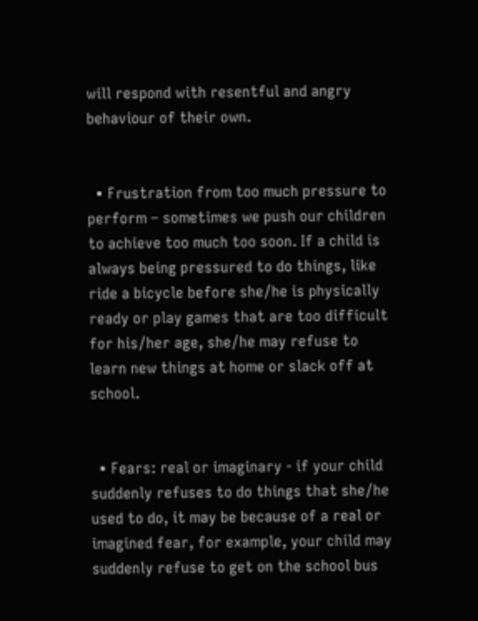will respond with resentful and angry behaviour of their own.


  • Frustration from too much pressure to perform – sometimes we push our children to achieve too much too soon. If a child is always being pressured to do things, like ride a bicycle before she/he is physically ready or play games that are too difficult for his/her age, she/he may refuse to learn new things at home or slack off at school.


  • Fears: real or imaginary - if your child suddenly refuses to do things that she/he used to do, it may be because of a real or imagined fear, for example, your child may suddenly refuse to get on the school bus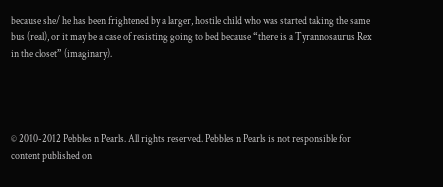because she/ he has been frightened by a larger, hostile child who was started taking the same bus (real), or it may be a case of resisting going to bed because “there is a Tyrannosaurus Rex in the closet” (imaginary).




© 2010-2012 Pebbles n Pearls. All rights reserved. Pebbles n Pearls is not responsible for content published on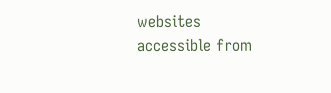websites accessible from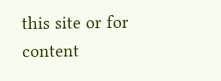this site or for content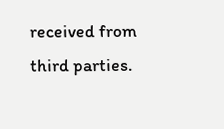received from third parties.